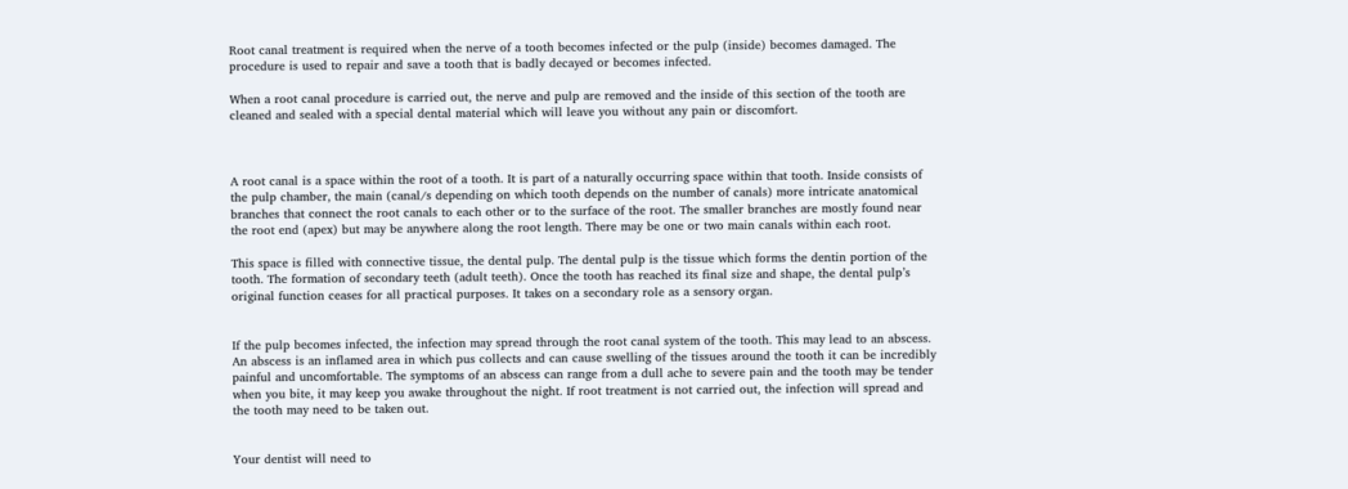Root canal treatment is required when the nerve of a tooth becomes infected or the pulp (inside) becomes damaged. The procedure is used to repair and save a tooth that is badly decayed or becomes infected.

When a root canal procedure is carried out, the nerve and pulp are removed and the inside of this section of the tooth are cleaned and sealed with a special dental material which will leave you without any pain or discomfort.



A root canal is a space within the root of a tooth. It is part of a naturally occurring space within that tooth. Inside consists of the pulp chamber, the main (canal/s depending on which tooth depends on the number of canals) more intricate anatomical branches that connect the root canals to each other or to the surface of the root. The smaller branches are mostly found near the root end (apex) but may be anywhere along the root length. There may be one or two main canals within each root.

This space is filled with connective tissue, the dental pulp. The dental pulp is the tissue which forms the dentin portion of the tooth. The formation of secondary teeth (adult teeth). Once the tooth has reached its final size and shape, the dental pulp’s original function ceases for all practical purposes. It takes on a secondary role as a sensory organ.


If the pulp becomes infected, the infection may spread through the root canal system of the tooth. This may lead to an abscess. An abscess is an inflamed area in which pus collects and can cause swelling of the tissues around the tooth it can be incredibly painful and uncomfortable. The symptoms of an abscess can range from a dull ache to severe pain and the tooth may be tender when you bite, it may keep you awake throughout the night. If root treatment is not carried out, the infection will spread and the tooth may need to be taken out.


Your dentist will need to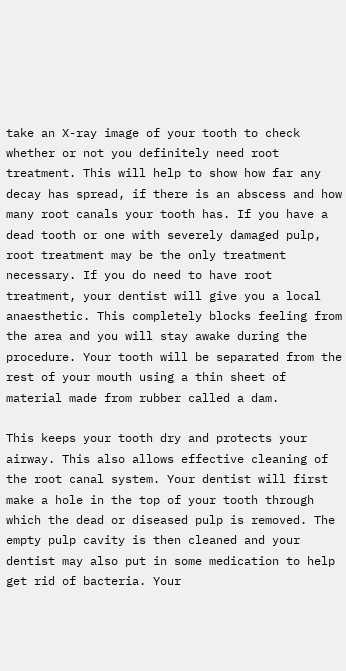take an X-ray image of your tooth to check whether or not you definitely need root treatment. This will help to show how far any decay has spread, if there is an abscess and how many root canals your tooth has. If you have a dead tooth or one with severely damaged pulp, root treatment may be the only treatment necessary. If you do need to have root treatment, your dentist will give you a local anaesthetic. This completely blocks feeling from the area and you will stay awake during the procedure. Your tooth will be separated from the rest of your mouth using a thin sheet of material made from rubber called a dam.

This keeps your tooth dry and protects your airway. This also allows effective cleaning of the root canal system. Your dentist will first make a hole in the top of your tooth through which the dead or diseased pulp is removed. The empty pulp cavity is then cleaned and your dentist may also put in some medication to help get rid of bacteria. Your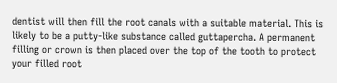dentist will then fill the root canals with a suitable material. This is likely to be a putty-like substance called guttapercha. A permanent filling or crown is then placed over the top of the tooth to protect your filled root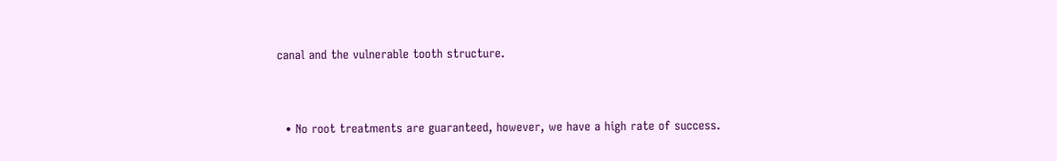canal and the vulnerable tooth structure.


  • No root treatments are guaranteed, however, we have a high rate of success.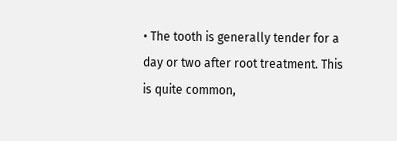• The tooth is generally tender for a day or two after root treatment. This is quite common,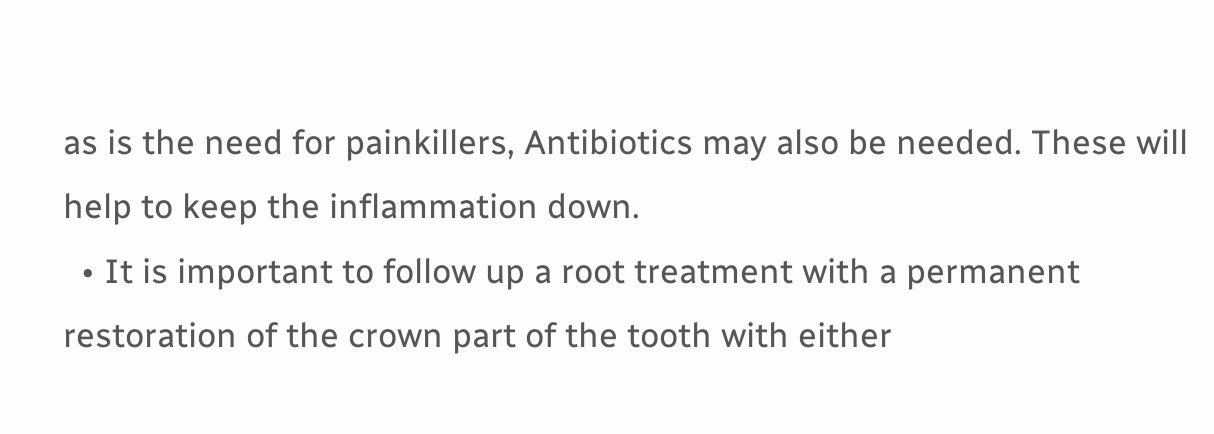as is the need for painkillers, Antibiotics may also be needed. These will help to keep the inflammation down.
  • It is important to follow up a root treatment with a permanent restoration of the crown part of the tooth with either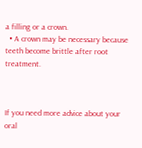a filling or a crown.
  • A crown may be necessary because teeth become brittle after root treatment.



If you need more advice about your oral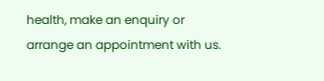health, make an enquiry or arrange an appointment with us.